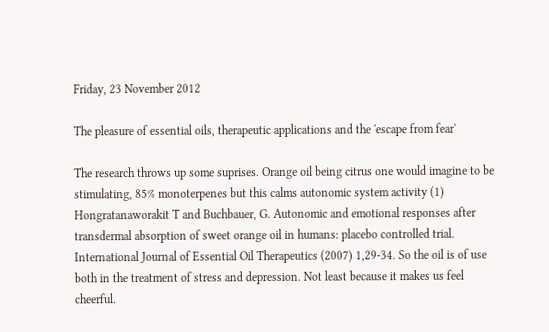Friday, 23 November 2012

The pleasure of essential oils, therapeutic applications and the 'escape from fear'

The research throws up some suprises. Orange oil being citrus one would imagine to be stimulating, 85% monoterpenes but this calms autonomic system activity (1) Hongratanaworakit T and Buchbauer, G. Autonomic and emotional responses after transdermal absorption of sweet orange oil in humans: placebo controlled trial. International Journal of Essential Oil Therapeutics (2007) 1,29-34. So the oil is of use both in the treatment of stress and depression. Not least because it makes us feel cheerful.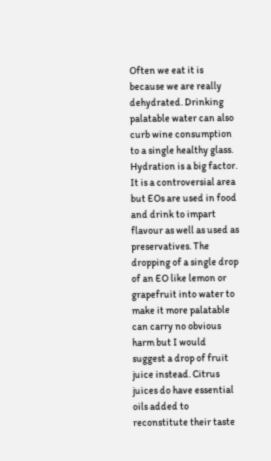Often we eat it is because we are really dehydrated. Drinking palatable water can also curb wine consumption to a single healthy glass. Hydration is a big factor. It is a controversial area but EOs are used in food and drink to impart flavour as well as used as preservatives. The dropping of a single drop of an EO like lemon or grapefruit into water to make it more palatable can carry no obvious harm but I would suggest a drop of fruit juice instead. Citrus juices do have essential oils added to reconstitute their taste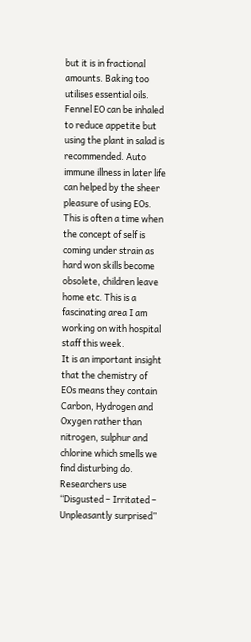but it is in fractional amounts. Baking too utilises essential oils. Fennel EO can be inhaled to reduce appetite but using the plant in salad is recommended. Auto immune illness in later life can helped by the sheer pleasure of using EOs. This is often a time when the concept of self is coming under strain as hard won skills become obsolete, children leave home etc. This is a fascinating area I am working on with hospital staff this week.
It is an important insight that the chemistry of EOs means they contain Carbon, Hydrogen and Oxygen rather than nitrogen, sulphur and chlorine which smells we find disturbing do. Researchers use ‘‘Disgusted – Irritated – Unpleasantly surprised”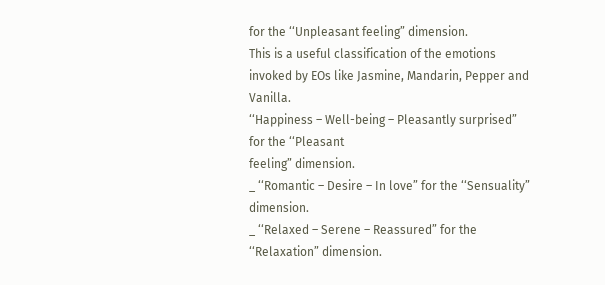for the ‘‘Unpleasant feeling” dimension.
This is a useful classification of the emotions invoked by EOs like Jasmine, Mandarin, Pepper and Vanilla.
‘‘Happiness – Well-being – Pleasantly surprised” for the ‘‘Pleasant
feeling” dimension.
_ ‘‘Romantic – Desire – In love” for the ‘‘Sensuality” dimension.
_ ‘‘Relaxed – Serene – Reassured” for the ‘‘Relaxation” dimension.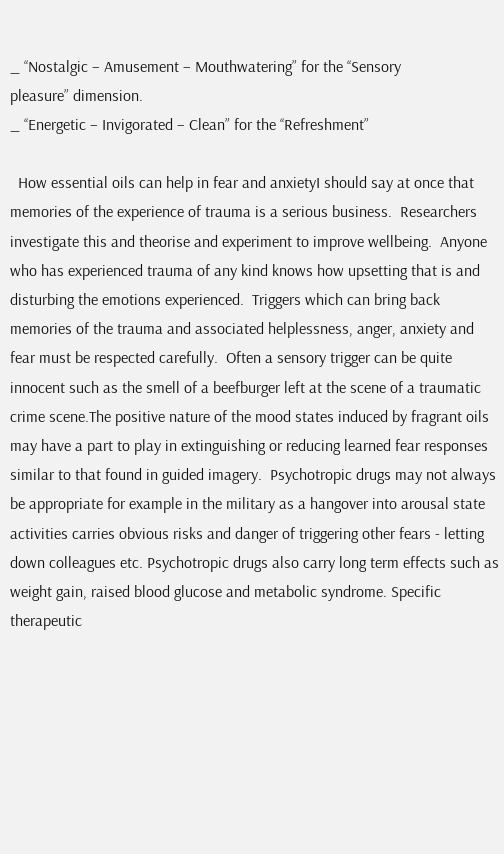_ ‘‘Nostalgic – Amusement – Mouthwatering” for the ‘‘Sensory
pleasure” dimension.
_ ‘‘Energetic – Invigorated – Clean” for the ‘‘Refreshment”

  How essential oils can help in fear and anxietyI should say at once that memories of the experience of trauma is a serious business.  Researchers investigate this and theorise and experiment to improve wellbeing.  Anyone who has experienced trauma of any kind knows how upsetting that is and disturbing the emotions experienced.  Triggers which can bring back memories of the trauma and associated helplessness, anger, anxiety and fear must be respected carefully.  Often a sensory trigger can be quite innocent such as the smell of a beefburger left at the scene of a traumatic crime scene.The positive nature of the mood states induced by fragrant oils may have a part to play in extinguishing or reducing learned fear responses similar to that found in guided imagery.  Psychotropic drugs may not always be appropriate for example in the military as a hangover into arousal state activities carries obvious risks and danger of triggering other fears - letting down colleagues etc. Psychotropic drugs also carry long term effects such as weight gain, raised blood glucose and metabolic syndrome. Specific therapeutic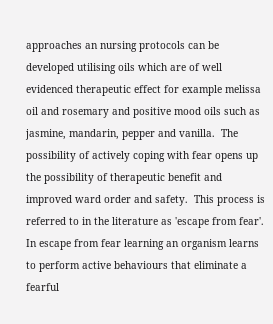approaches an nursing protocols can be developed utilising oils which are of well evidenced therapeutic effect for example melissa oil and rosemary and positive mood oils such as jasmine, mandarin, pepper and vanilla.  The possibility of actively coping with fear opens up the possibility of therapeutic benefit and improved ward order and safety.  This process is referred to in the literature as 'escape from fear'.  In escape from fear learning an organism learns to perform active behaviours that eliminate a fearful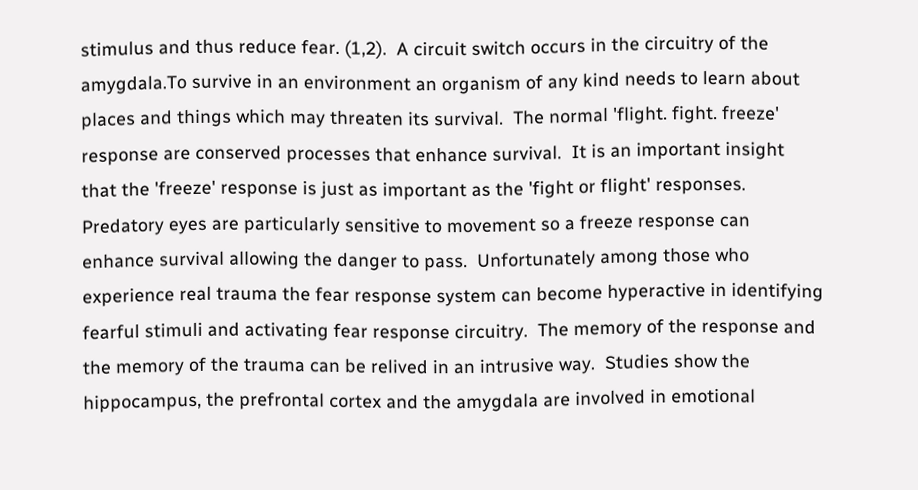stimulus and thus reduce fear. (1,2).  A circuit switch occurs in the circuitry of the amygdala.To survive in an environment an organism of any kind needs to learn about places and things which may threaten its survival.  The normal 'flight. fight. freeze' response are conserved processes that enhance survival.  It is an important insight that the 'freeze' response is just as important as the 'fight or flight' responses.  Predatory eyes are particularly sensitive to movement so a freeze response can enhance survival allowing the danger to pass.  Unfortunately among those who experience real trauma the fear response system can become hyperactive in identifying fearful stimuli and activating fear response circuitry.  The memory of the response and the memory of the trauma can be relived in an intrusive way.  Studies show the hippocampus, the prefrontal cortex and the amygdala are involved in emotional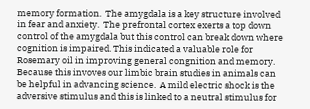memory formation.  The amygdala is a key structure involved in fear and anxiety.  The prefrontal cortex exerts a top down control of the amygdala but this control can break down where cognition is impaired. This indicated a valuable role for Rosemary oil in improving general congnition and memory. Because this invoves our limbic brain studies in animals can be helpful in advancing science.  A mild electric shock is the adversive stimulus and this is linked to a neutral stimulus for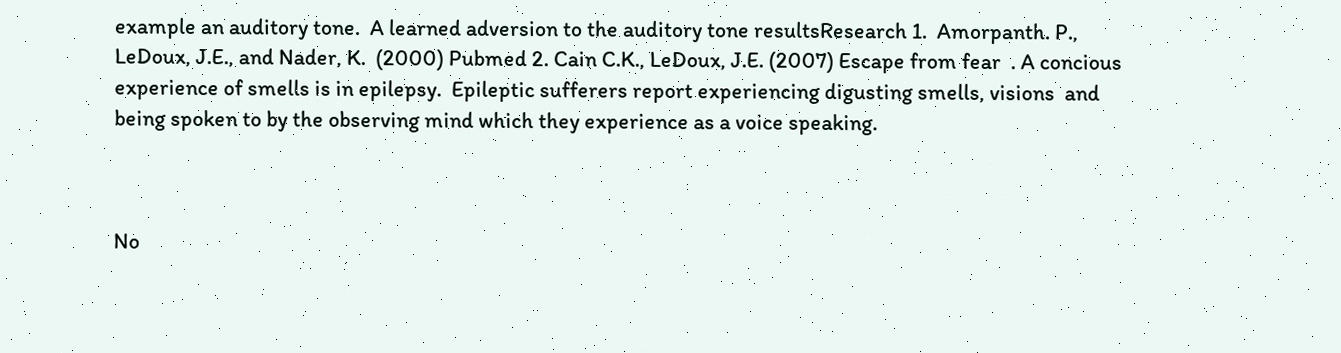example an auditory tone.  A learned adversion to the auditory tone resultsResearch 1.  Amorpanth. P., LeDoux, J.E., and Nader, K.  (2000) Pubmed 2. Cain C.K., LeDoux, J.E. (2007) Escape from fear  . A concious experience of smells is in epilepsy.  Epileptic sufferers report experiencing digusting smells, visions  and being spoken to by the observing mind which they experience as a voice speaking.



No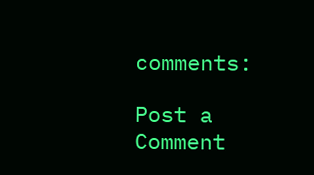comments:

Post a Comment